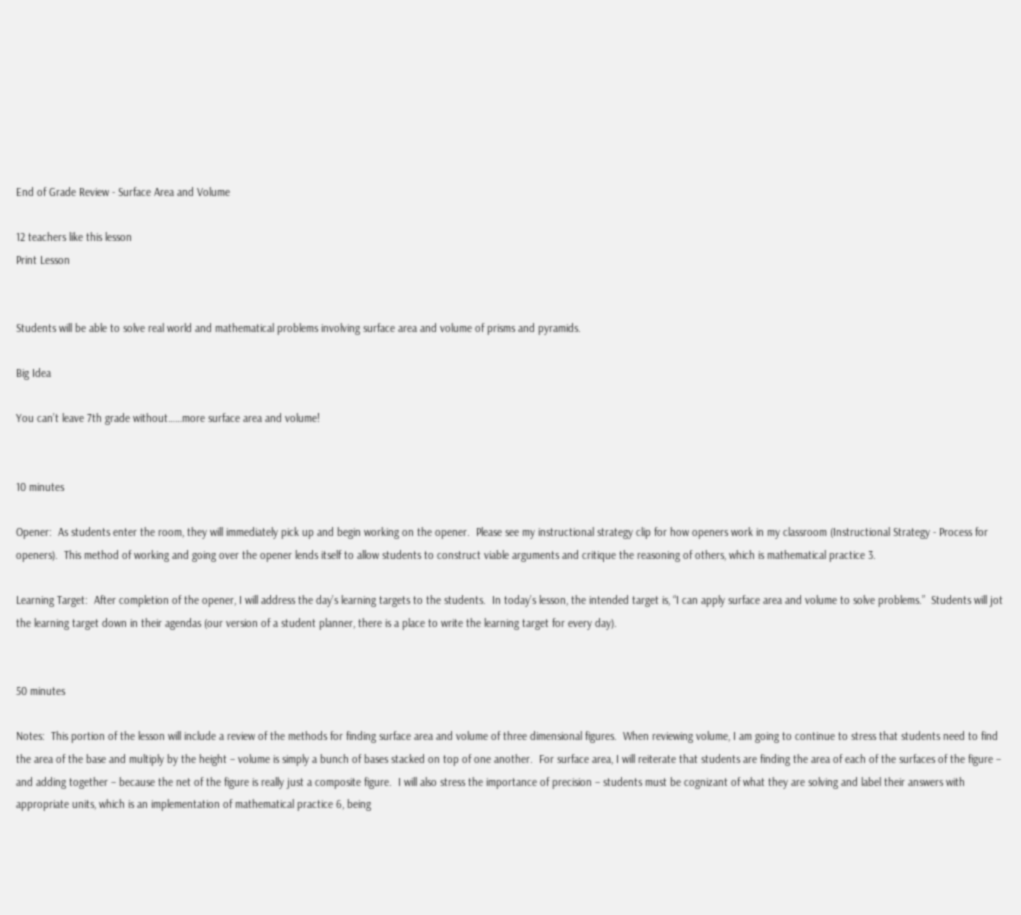End of Grade Review - Surface Area and Volume

12 teachers like this lesson
Print Lesson


Students will be able to solve real world and mathematical problems involving surface area and volume of prisms and pyramids.

Big Idea

You can’t leave 7th grade without……more surface area and volume!


10 minutes

Opener:  As students enter the room, they will immediately pick up and begin working on the opener.  Please see my instructional strategy clip for how openers work in my classroom (Instructional Strategy - Process for openers).  This method of working and going over the opener lends itself to allow students to construct viable arguments and critique the reasoning of others, which is mathematical practice 3.

Learning Target:  After completion of the opener, I will address the day’s learning targets to the students.  In today’s lesson, the intended target is, “I can apply surface area and volume to solve problems.”  Students will jot the learning target down in their agendas (our version of a student planner, there is a place to write the learning target for every day).


50 minutes

Notes:  This portion of the lesson will include a review of the methods for finding surface area and volume of three dimensional figures.  When reviewing volume, I am going to continue to stress that students need to find the area of the base and multiply by the height – volume is simply a bunch of bases stacked on top of one another.  For surface area, I will reiterate that students are finding the area of each of the surfaces of the figure – and adding together – because the net of the figure is really just a composite figure.  I will also stress the importance of precision – students must be cognizant of what they are solving and label their answers with appropriate units, which is an implementation of mathematical practice 6, being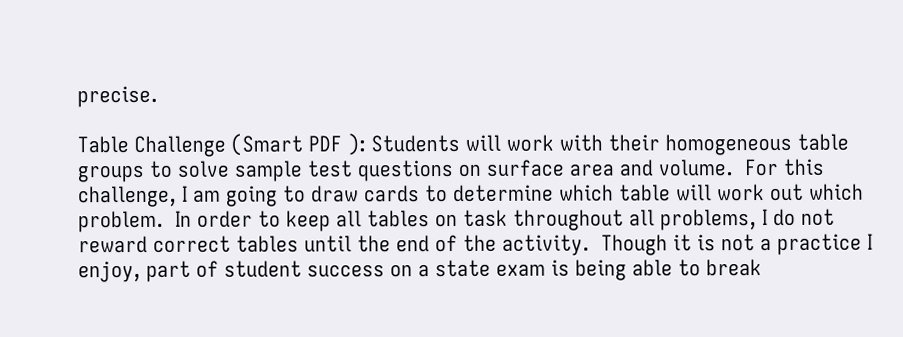precise.

Table Challenge (Smart PDF ): Students will work with their homogeneous table groups to solve sample test questions on surface area and volume.  For this challenge, I am going to draw cards to determine which table will work out which problem.  In order to keep all tables on task throughout all problems, I do not reward correct tables until the end of the activity.  Though it is not a practice I enjoy, part of student success on a state exam is being able to break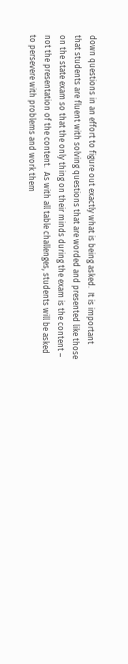down questions in an effort to figure out exactly what is being asked.  It is important that students are fluent with solving questions that are worded and presented like those on the state exam so that the only thing on their minds during the exam is the content – not the presentation of the content.  As with all table challenges, students will be asked to persevere with problems and work them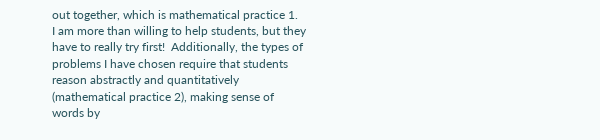out together, which is mathematical practice 1.  I am more than willing to help students, but they have to really try first!  Additionally, the types of problems I have chosen require that students reason abstractly and quantitatively (mathematical practice 2), making sense of words by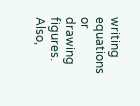writing equations or drawing figures.  Also,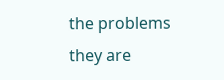the problems they are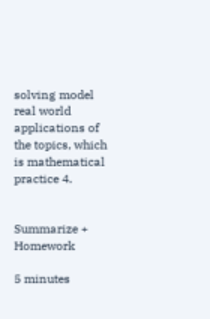solving model real world applications of the topics, which is mathematical practice 4.


Summarize + Homework

5 minutes